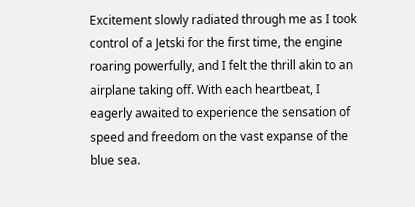Excitement slowly radiated through me as I took control of a Jetski for the first time, the engine roaring powerfully, and I felt the thrill akin to an airplane taking off. With each heartbeat, I eagerly awaited to experience the sensation of speed and freedom on the vast expanse of the blue sea.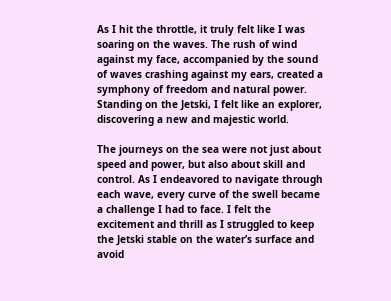As I hit the throttle, it truly felt like I was soaring on the waves. The rush of wind against my face, accompanied by the sound of waves crashing against my ears, created a symphony of freedom and natural power. Standing on the Jetski, I felt like an explorer, discovering a new and majestic world.

The journeys on the sea were not just about speed and power, but also about skill and control. As I endeavored to navigate through each wave, every curve of the swell became a challenge I had to face. I felt the excitement and thrill as I struggled to keep the Jetski stable on the water’s surface and avoid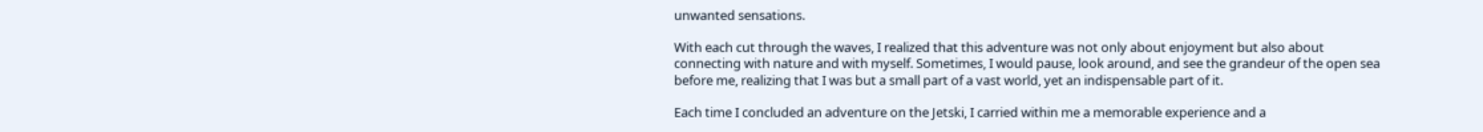unwanted sensations.

With each cut through the waves, I realized that this adventure was not only about enjoyment but also about connecting with nature and with myself. Sometimes, I would pause, look around, and see the grandeur of the open sea before me, realizing that I was but a small part of a vast world, yet an indispensable part of it.

Each time I concluded an adventure on the Jetski, I carried within me a memorable experience and a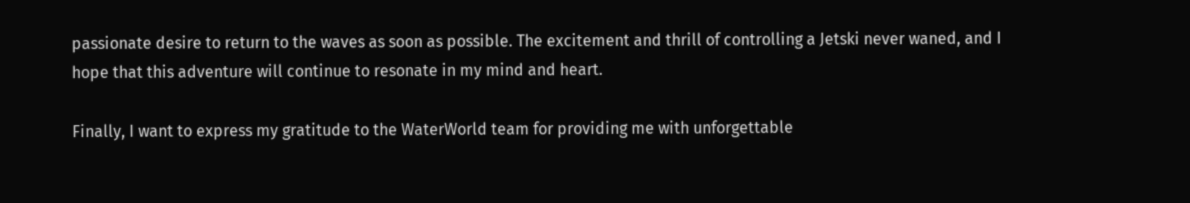passionate desire to return to the waves as soon as possible. The excitement and thrill of controlling a Jetski never waned, and I hope that this adventure will continue to resonate in my mind and heart.

Finally, I want to express my gratitude to the WaterWorld team for providing me with unforgettable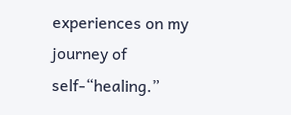experiences on my journey of self-“healing.”